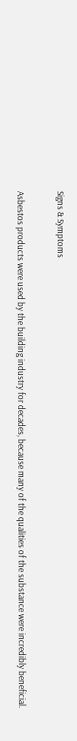Signs & Symptoms

Asbestos products were used by the building industry for decades, because many of the qualities of the substance were incredibly beneficial.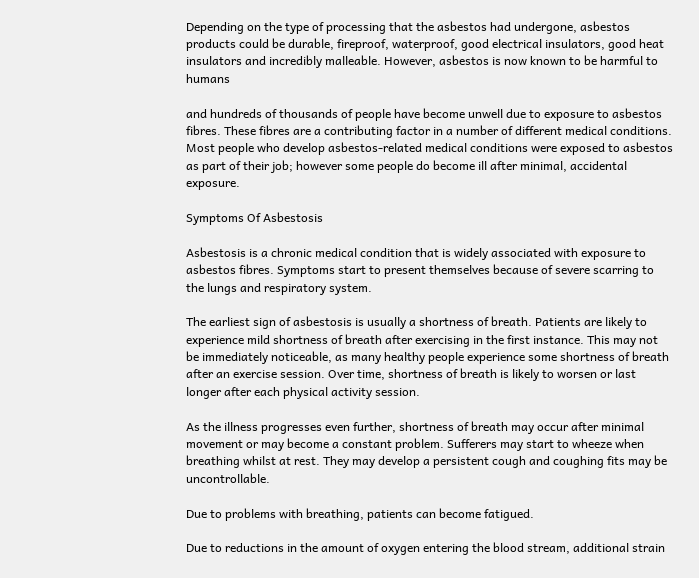Depending on the type of processing that the asbestos had undergone, asbestos products could be durable, fireproof, waterproof, good electrical insulators, good heat insulators and incredibly malleable. However, asbestos is now known to be harmful to humans

and hundreds of thousands of people have become unwell due to exposure to asbestos fibres. These fibres are a contributing factor in a number of different medical conditions. Most people who develop asbestos-related medical conditions were exposed to asbestos as part of their job; however some people do become ill after minimal, accidental exposure.

Symptoms Of Asbestosis

Asbestosis is a chronic medical condition that is widely associated with exposure to asbestos fibres. Symptoms start to present themselves because of severe scarring to the lungs and respiratory system.

The earliest sign of asbestosis is usually a shortness of breath. Patients are likely to experience mild shortness of breath after exercising in the first instance. This may not be immediately noticeable, as many healthy people experience some shortness of breath after an exercise session. Over time, shortness of breath is likely to worsen or last longer after each physical activity session.

As the illness progresses even further, shortness of breath may occur after minimal movement or may become a constant problem. Sufferers may start to wheeze when breathing whilst at rest. They may develop a persistent cough and coughing fits may be uncontrollable.

Due to problems with breathing, patients can become fatigued.

Due to reductions in the amount of oxygen entering the blood stream, additional strain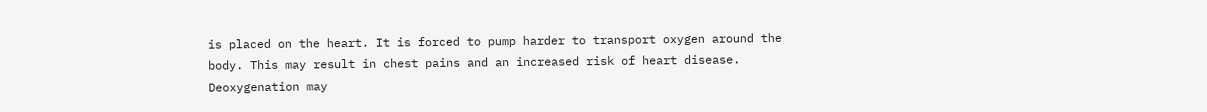is placed on the heart. It is forced to pump harder to transport oxygen around the body. This may result in chest pains and an increased risk of heart disease. Deoxygenation may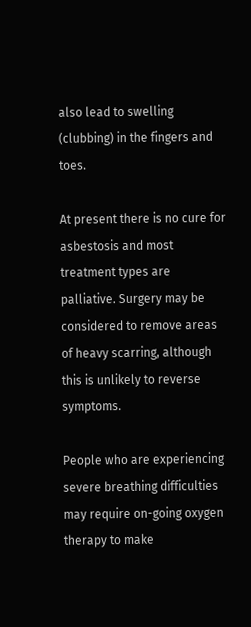also lead to swelling (clubbing) in the fingers and toes.

At present there is no cure for asbestosis and most treatment types are palliative. Surgery may be considered to remove areas of heavy scarring, although this is unlikely to reverse symptoms.

People who are experiencing severe breathing difficulties may require on-going oxygen therapy to make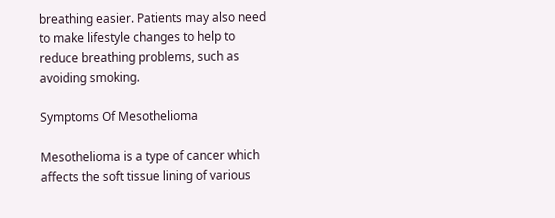breathing easier. Patients may also need to make lifestyle changes to help to reduce breathing problems, such as avoiding smoking.

Symptoms Of Mesothelioma

Mesothelioma is a type of cancer which affects the soft tissue lining of various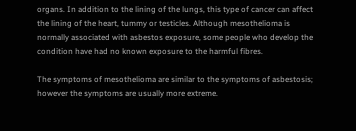organs. In addition to the lining of the lungs, this type of cancer can affect the lining of the heart, tummy or testicles. Although mesothelioma is normally associated with asbestos exposure, some people who develop the condition have had no known exposure to the harmful fibres.

The symptoms of mesothelioma are similar to the symptoms of asbestosis; however the symptoms are usually more extreme.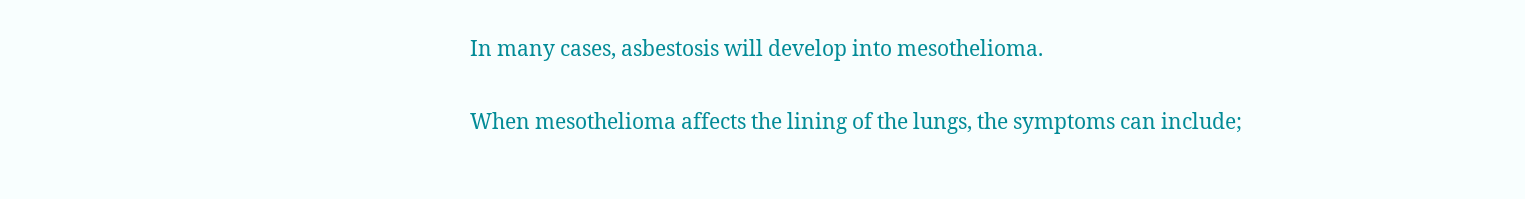In many cases, asbestosis will develop into mesothelioma.

When mesothelioma affects the lining of the lungs, the symptoms can include;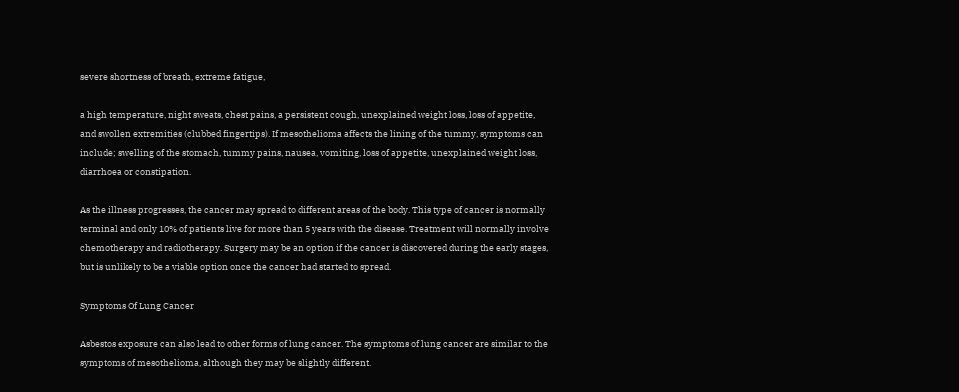severe shortness of breath, extreme fatigue,

a high temperature, night sweats, chest pains, a persistent cough, unexplained weight loss, loss of appetite, and swollen extremities (clubbed fingertips). If mesothelioma affects the lining of the tummy, symptoms can include; swelling of the stomach, tummy pains, nausea, vomiting, loss of appetite, unexplained weight loss, diarrhoea or constipation.

As the illness progresses, the cancer may spread to different areas of the body. This type of cancer is normally terminal and only 10% of patients live for more than 5 years with the disease. Treatment will normally involve chemotherapy and radiotherapy. Surgery may be an option if the cancer is discovered during the early stages, but is unlikely to be a viable option once the cancer had started to spread.

Symptoms Of Lung Cancer

Asbestos exposure can also lead to other forms of lung cancer. The symptoms of lung cancer are similar to the symptoms of mesothelioma, although they may be slightly different.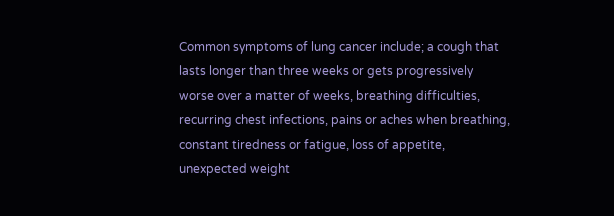Common symptoms of lung cancer include; a cough that lasts longer than three weeks or gets progressively worse over a matter of weeks, breathing difficulties, recurring chest infections, pains or aches when breathing, constant tiredness or fatigue, loss of appetite, unexpected weight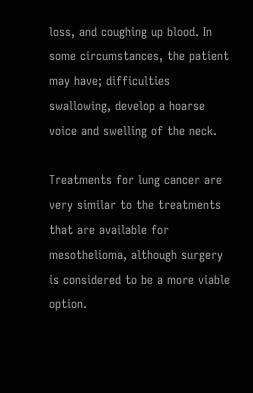loss, and coughing up blood. In some circumstances, the patient may have; difficulties swallowing, develop a hoarse voice and swelling of the neck.

Treatments for lung cancer are very similar to the treatments that are available for mesothelioma, although surgery is considered to be a more viable option.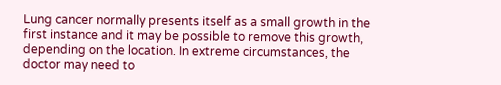Lung cancer normally presents itself as a small growth in the first instance and it may be possible to remove this growth, depending on the location. In extreme circumstances, the doctor may need to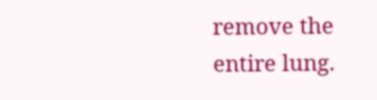remove the entire lung.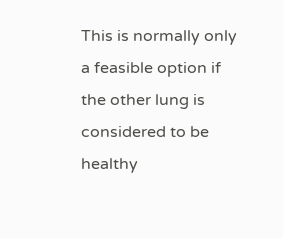This is normally only a feasible option if the other lung is considered to be healthy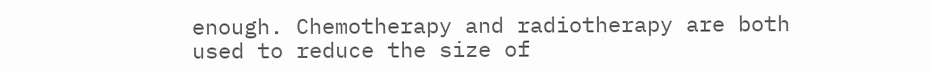enough. Chemotherapy and radiotherapy are both used to reduce the size of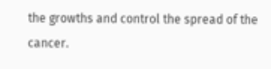the growths and control the spread of the cancer.